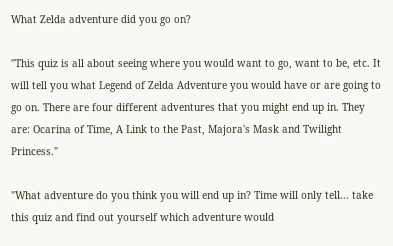What Zelda adventure did you go on?

"This quiz is all about seeing where you would want to go, want to be, etc. It will tell you what Legend of Zelda Adventure you would have or are going to go on. There are four different adventures that you might end up in. They are: Ocarina of Time, A Link to the Past, Majora's Mask and Twilight Princess."

"What adventure do you think you will end up in? Time will only tell... take this quiz and find out yourself which adventure would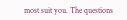most suit you. The questions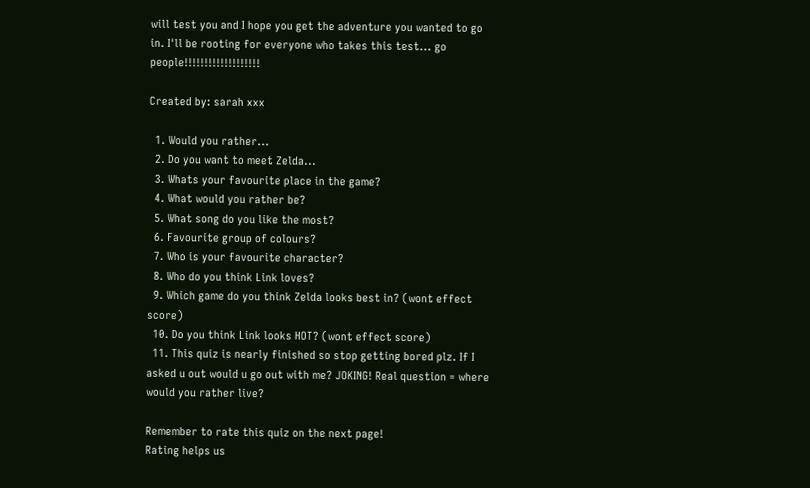will test you and I hope you get the adventure you wanted to go in. I'll be rooting for everyone who takes this test... go people!!!!!!!!!!!!!!!!!!!

Created by: sarah xxx

  1. Would you rather...
  2. Do you want to meet Zelda...
  3. Whats your favourite place in the game?
  4. What would you rather be?
  5. What song do you like the most?
  6. Favourite group of colours?
  7. Who is your favourite character?
  8. Who do you think Link loves?
  9. Which game do you think Zelda looks best in? (wont effect score)
  10. Do you think Link looks HOT? (wont effect score)
  11. This quiz is nearly finished so stop getting bored plz. If I asked u out would u go out with me? JOKING! Real question = where would you rather live?

Remember to rate this quiz on the next page!
Rating helps us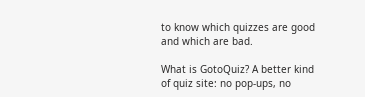to know which quizzes are good and which are bad.

What is GotoQuiz? A better kind of quiz site: no pop-ups, no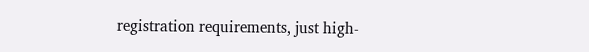registration requirements, just high-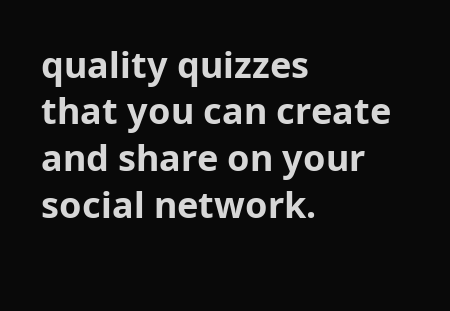quality quizzes that you can create and share on your social network.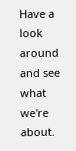Have a look around and see what we're about.